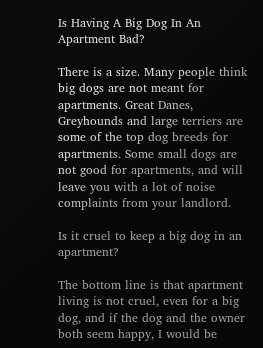Is Having A Big Dog In An Apartment Bad?

There is a size. Many people think big dogs are not meant for apartments. Great Danes, Greyhounds and large terriers are some of the top dog breeds for apartments. Some small dogs are not good for apartments, and will leave you with a lot of noise complaints from your landlord.

Is it cruel to keep a big dog in an apartment?

The bottom line is that apartment living is not cruel, even for a big dog, and if the dog and the owner both seem happy, I would be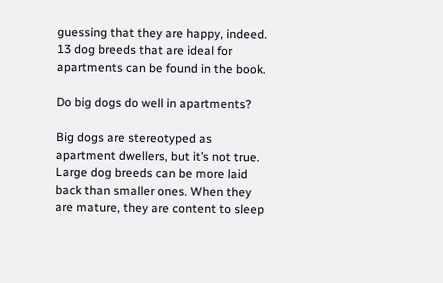guessing that they are happy, indeed. 13 dog breeds that are ideal for apartments can be found in the book.

Do big dogs do well in apartments?

Big dogs are stereotyped as apartment dwellers, but it’s not true. Large dog breeds can be more laid back than smaller ones. When they are mature, they are content to sleep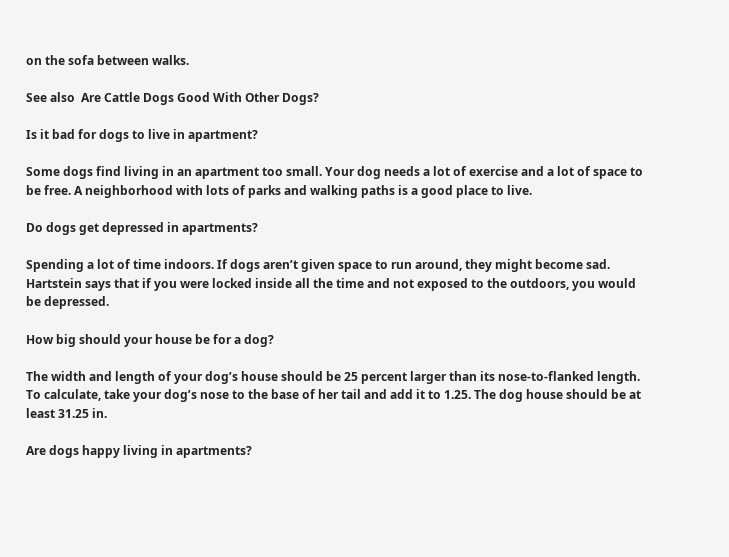on the sofa between walks.

See also  Are Cattle Dogs Good With Other Dogs?

Is it bad for dogs to live in apartment?

Some dogs find living in an apartment too small. Your dog needs a lot of exercise and a lot of space to be free. A neighborhood with lots of parks and walking paths is a good place to live.

Do dogs get depressed in apartments?

Spending a lot of time indoors. If dogs aren’t given space to run around, they might become sad. Hartstein says that if you were locked inside all the time and not exposed to the outdoors, you would be depressed.

How big should your house be for a dog?

The width and length of your dog’s house should be 25 percent larger than its nose-to-flanked length. To calculate, take your dog’s nose to the base of her tail and add it to 1.25. The dog house should be at least 31.25 in.

Are dogs happy living in apartments?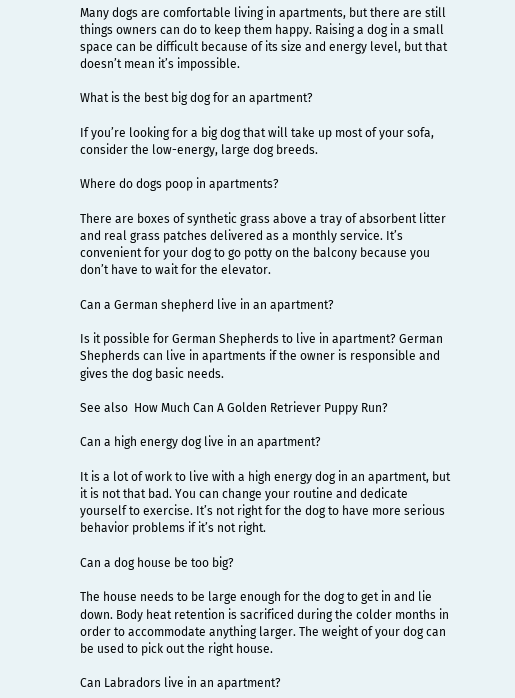Many dogs are comfortable living in apartments, but there are still things owners can do to keep them happy. Raising a dog in a small space can be difficult because of its size and energy level, but that doesn’t mean it’s impossible.

What is the best big dog for an apartment?

If you’re looking for a big dog that will take up most of your sofa, consider the low-energy, large dog breeds.

Where do dogs poop in apartments?

There are boxes of synthetic grass above a tray of absorbent litter and real grass patches delivered as a monthly service. It’s convenient for your dog to go potty on the balcony because you don’t have to wait for the elevator.

Can a German shepherd live in an apartment?

Is it possible for German Shepherds to live in apartment? German Shepherds can live in apartments if the owner is responsible and gives the dog basic needs.

See also  How Much Can A Golden Retriever Puppy Run?

Can a high energy dog live in an apartment?

It is a lot of work to live with a high energy dog in an apartment, but it is not that bad. You can change your routine and dedicate yourself to exercise. It’s not right for the dog to have more serious behavior problems if it’s not right.

Can a dog house be too big?

The house needs to be large enough for the dog to get in and lie down. Body heat retention is sacrificed during the colder months in order to accommodate anything larger. The weight of your dog can be used to pick out the right house.

Can Labradors live in an apartment?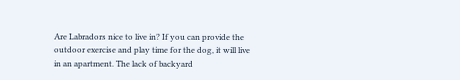Are Labradors nice to live in? If you can provide the outdoor exercise and play time for the dog, it will live in an apartment. The lack of backyard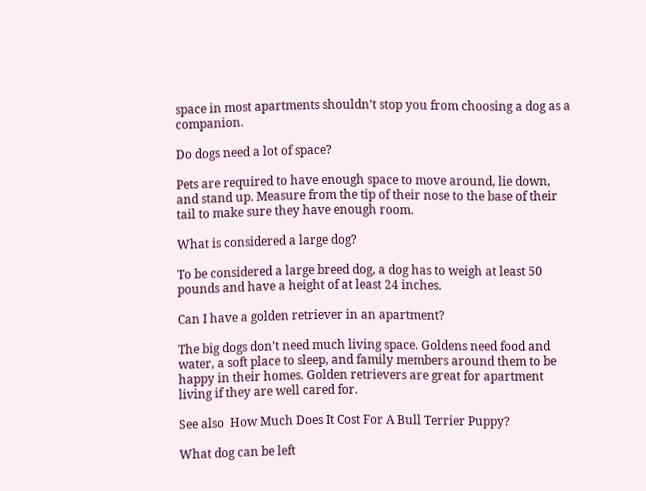space in most apartments shouldn’t stop you from choosing a dog as a companion.

Do dogs need a lot of space?

Pets are required to have enough space to move around, lie down, and stand up. Measure from the tip of their nose to the base of their tail to make sure they have enough room.

What is considered a large dog?

To be considered a large breed dog, a dog has to weigh at least 50 pounds and have a height of at least 24 inches.

Can I have a golden retriever in an apartment?

The big dogs don’t need much living space. Goldens need food and water, a soft place to sleep, and family members around them to be happy in their homes. Golden retrievers are great for apartment living if they are well cared for.

See also  How Much Does It Cost For A Bull Terrier Puppy?

What dog can be left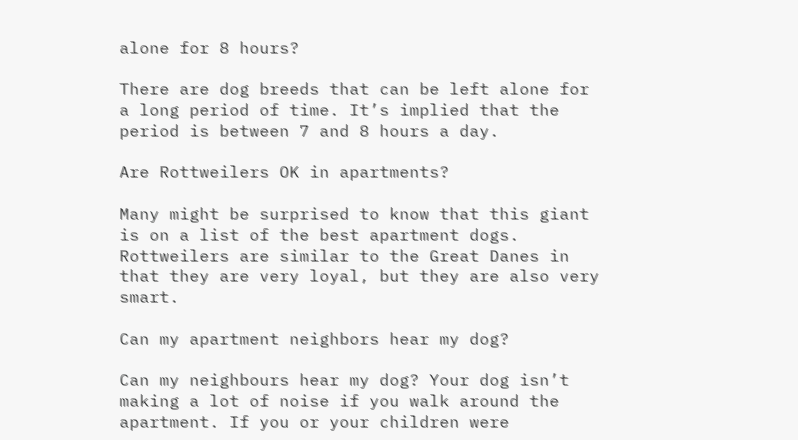alone for 8 hours?

There are dog breeds that can be left alone for a long period of time. It’s implied that the period is between 7 and 8 hours a day.

Are Rottweilers OK in apartments?

Many might be surprised to know that this giant is on a list of the best apartment dogs. Rottweilers are similar to the Great Danes in that they are very loyal, but they are also very smart.

Can my apartment neighbors hear my dog?

Can my neighbours hear my dog? Your dog isn’t making a lot of noise if you walk around the apartment. If you or your children were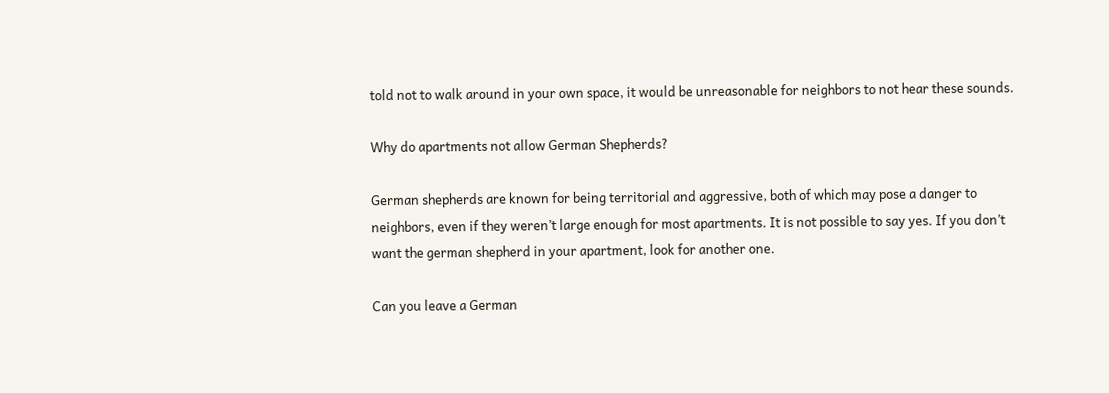told not to walk around in your own space, it would be unreasonable for neighbors to not hear these sounds.

Why do apartments not allow German Shepherds?

German shepherds are known for being territorial and aggressive, both of which may pose a danger to neighbors, even if they weren’t large enough for most apartments. It is not possible to say yes. If you don’t want the german shepherd in your apartment, look for another one.

Can you leave a German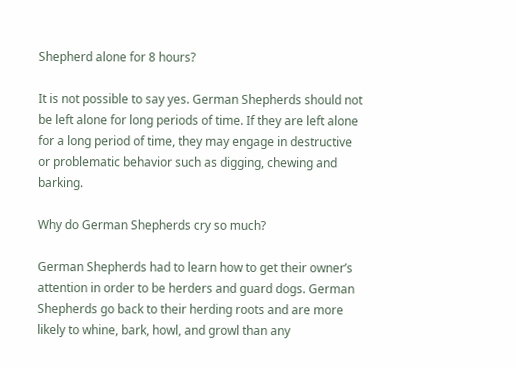Shepherd alone for 8 hours?

It is not possible to say yes. German Shepherds should not be left alone for long periods of time. If they are left alone for a long period of time, they may engage in destructive or problematic behavior such as digging, chewing and barking.

Why do German Shepherds cry so much?

German Shepherds had to learn how to get their owner’s attention in order to be herders and guard dogs. German Shepherds go back to their herding roots and are more likely to whine, bark, howl, and growl than any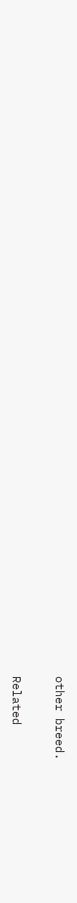other breed.

Related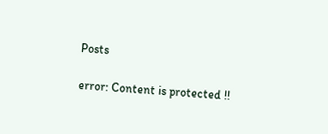Posts

error: Content is protected !!